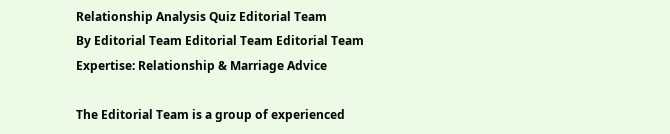Relationship Analysis Quiz Editorial Team
By Editorial Team Editorial Team Editorial Team
Expertise: Relationship & Marriage Advice

The Editorial Team is a group of experienced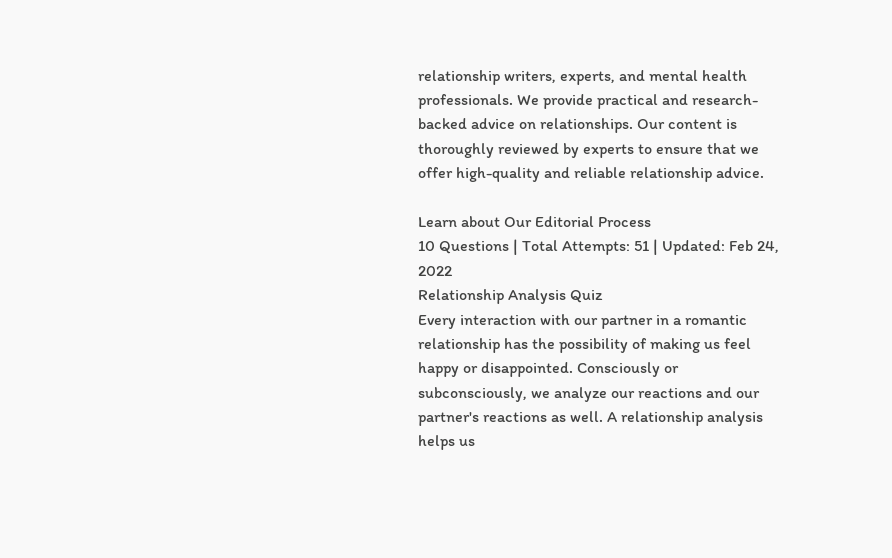relationship writers, experts, and mental health professionals. We provide practical and research-backed advice on relationships. Our content is thoroughly reviewed by experts to ensure that we offer high-quality and reliable relationship advice.

Learn about Our Editorial Process
10 Questions | Total Attempts: 51 | Updated: Feb 24, 2022
Relationship Analysis Quiz
Every interaction with our partner in a romantic relationship has the possibility of making us feel happy or disappointed. Consciously or subconsciously, we analyze our reactions and our partner's reactions as well. A relationship analysis helps us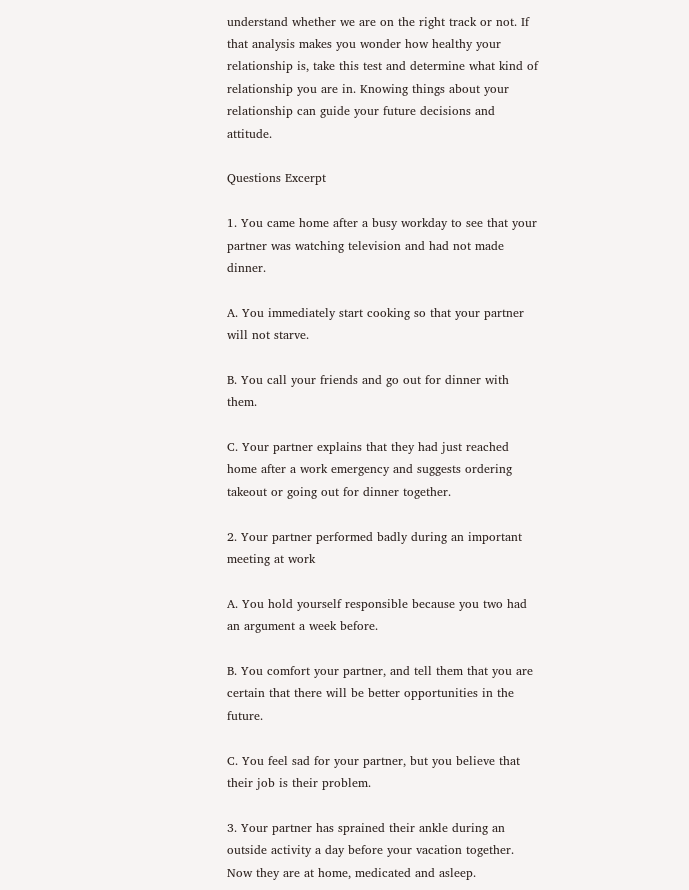understand whether we are on the right track or not. If that analysis makes you wonder how healthy your relationship is, take this test and determine what kind of relationship you are in. Knowing things about your relationship can guide your future decisions and attitude.

Questions Excerpt

1. You came home after a busy workday to see that your partner was watching television and had not made dinner.

A. You immediately start cooking so that your partner will not starve.

B. You call your friends and go out for dinner with them.

C. Your partner explains that they had just reached home after a work emergency and suggests ordering takeout or going out for dinner together.

2. Your partner performed badly during an important meeting at work

A. You hold yourself responsible because you two had an argument a week before.

B. You comfort your partner, and tell them that you are certain that there will be better opportunities in the future.

C. You feel sad for your partner, but you believe that their job is their problem.

3. Your partner has sprained their ankle during an outside activity a day before your vacation together. Now they are at home, medicated and asleep.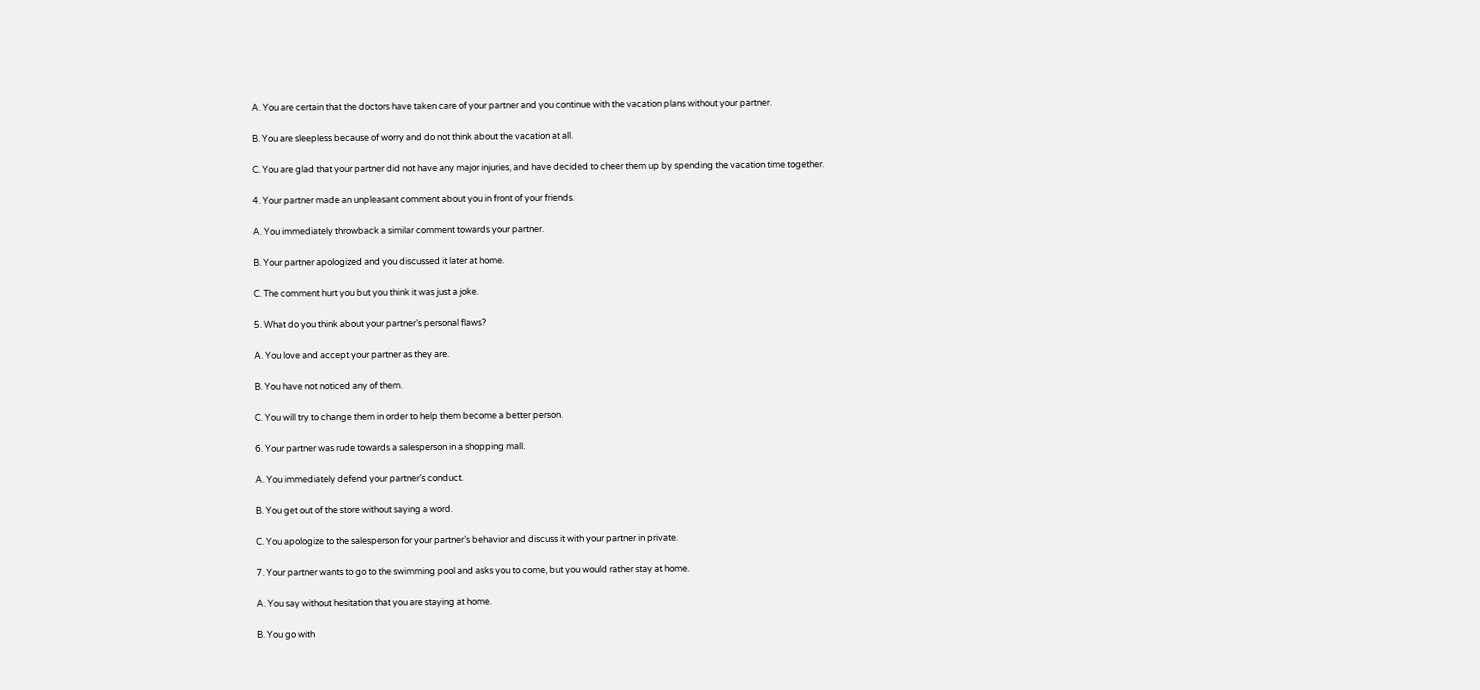A. You are certain that the doctors have taken care of your partner and you continue with the vacation plans without your partner.

B. You are sleepless because of worry and do not think about the vacation at all.

C. You are glad that your partner did not have any major injuries, and have decided to cheer them up by spending the vacation time together.

4. Your partner made an unpleasant comment about you in front of your friends.

A. You immediately throwback a similar comment towards your partner.

B. Your partner apologized and you discussed it later at home.

C. The comment hurt you but you think it was just a joke.

5. What do you think about your partner’s personal flaws?

A. You love and accept your partner as they are.

B. You have not noticed any of them.

C. You will try to change them in order to help them become a better person.

6. Your partner was rude towards a salesperson in a shopping mall.

A. You immediately defend your partner’s conduct.

B. You get out of the store without saying a word.

C. You apologize to the salesperson for your partner’s behavior and discuss it with your partner in private.

7. Your partner wants to go to the swimming pool and asks you to come, but you would rather stay at home.

A. You say without hesitation that you are staying at home.

B. You go with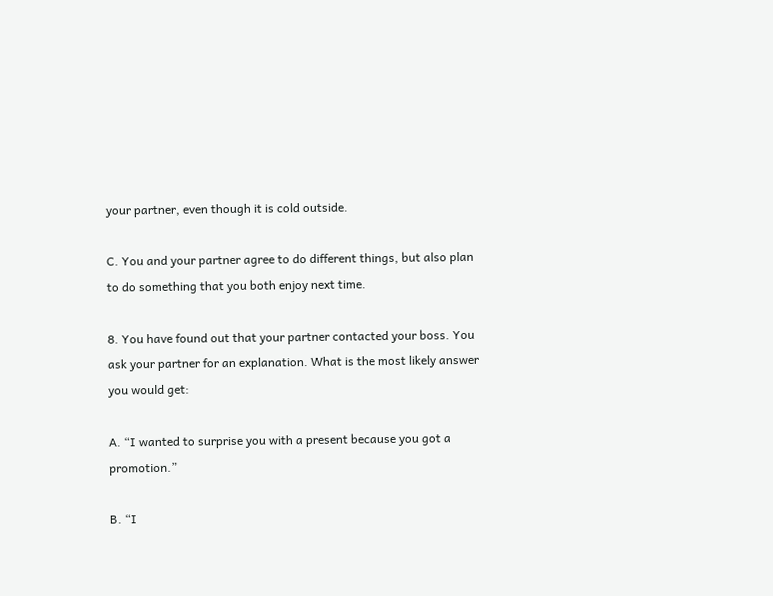your partner, even though it is cold outside.

C. You and your partner agree to do different things, but also plan to do something that you both enjoy next time.

8. You have found out that your partner contacted your boss. You ask your partner for an explanation. What is the most likely answer you would get:

A. “I wanted to surprise you with a present because you got a promotion.”

B. “I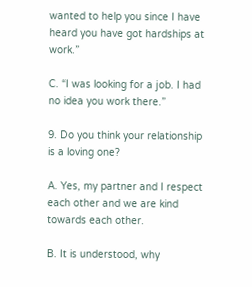wanted to help you since I have heard you have got hardships at work.”

C. “I was looking for a job. I had no idea you work there.”

9. Do you think your relationship is a loving one?

A. Yes, my partner and I respect each other and we are kind towards each other.

B. It is understood, why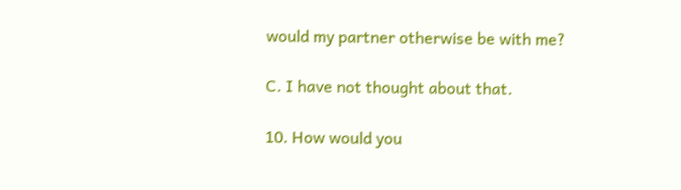would my partner otherwise be with me?

C. I have not thought about that.

10. How would you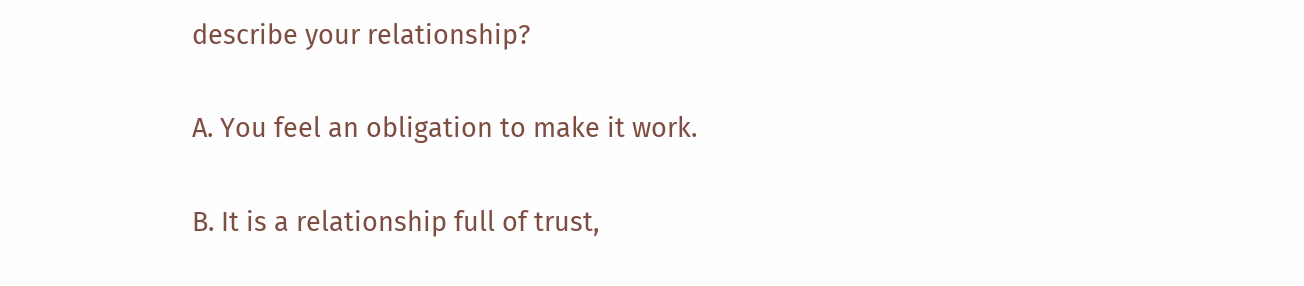describe your relationship?

A. You feel an obligation to make it work.

B. It is a relationship full of trust,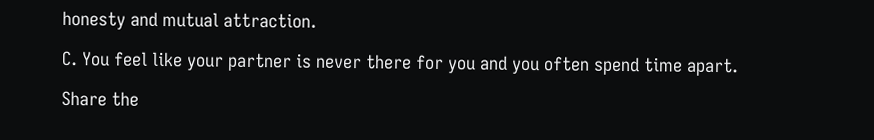honesty and mutual attraction.

C. You feel like your partner is never there for you and you often spend time apart.

Share the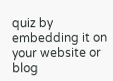quiz by embedding it on your website or blog